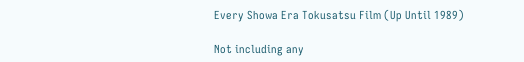Every Showa Era Tokusatsu Film (Up Until 1989)

Not including any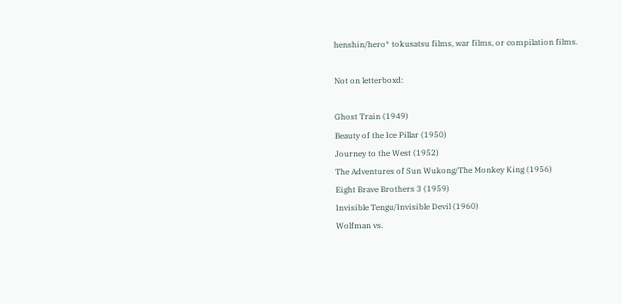henshin/hero* tokusatsu films, war films, or compilation films.

Not on letterboxd:

Ghost Train (1949)
Beauty of the Ice Pillar (1950)
Journey to the West (1952)
The Adventures of Sun Wukong/The Monkey King (1956)
Eight Brave Brothers 3 (1959)
Invisible Tengu/Invisible Devil (1960)
Wolfman vs.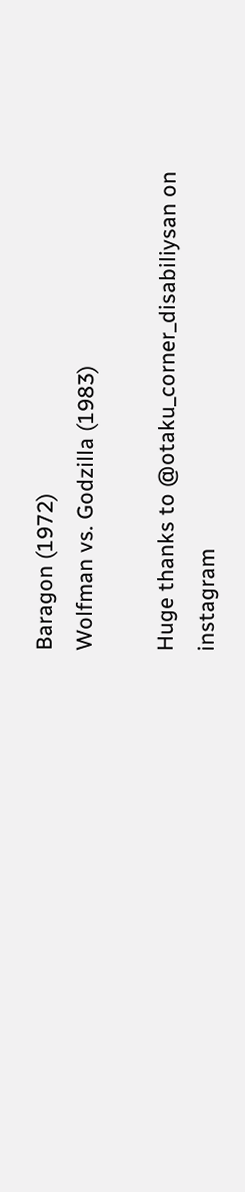Baragon (1972)
Wolfman vs. Godzilla (1983)

Huge thanks to @otaku_corner_disabiliysan on instagram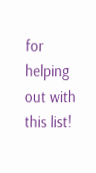for helping out with this list!